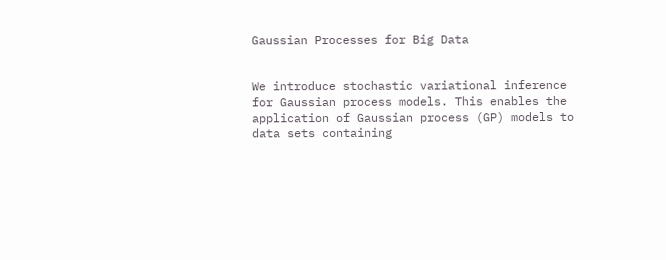Gaussian Processes for Big Data


We introduce stochastic variational inference for Gaussian process models. This enables the application of Gaussian process (GP) models to data sets containing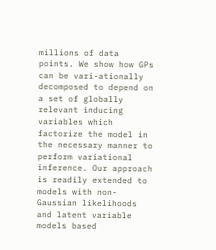millions of data points. We show how GPs can be vari-ationally decomposed to depend on a set of globally relevant inducing variables which factorize the model in the necessary manner to perform variational inference. Our approach is readily extended to models with non-Gaussian likelihoods and latent variable models based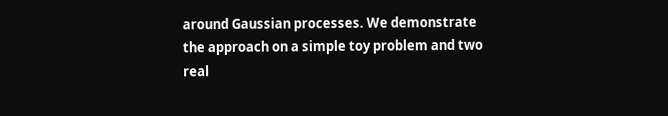around Gaussian processes. We demonstrate the approach on a simple toy problem and two real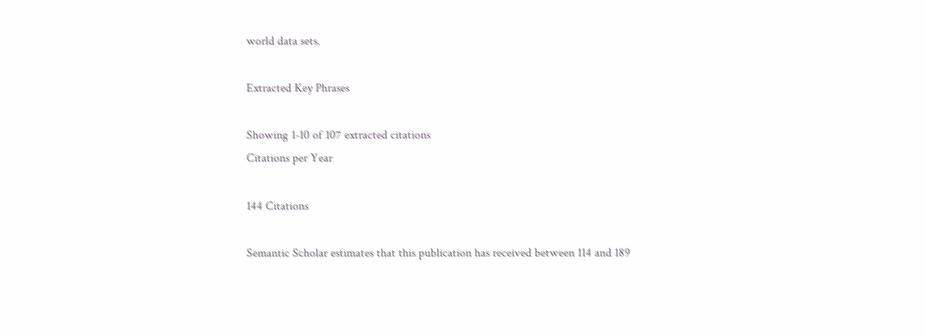world data sets.

Extracted Key Phrases

Showing 1-10 of 107 extracted citations
Citations per Year

144 Citations

Semantic Scholar estimates that this publication has received between 114 and 189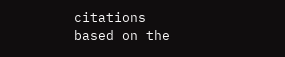citations based on the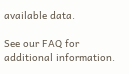available data.

See our FAQ for additional information.